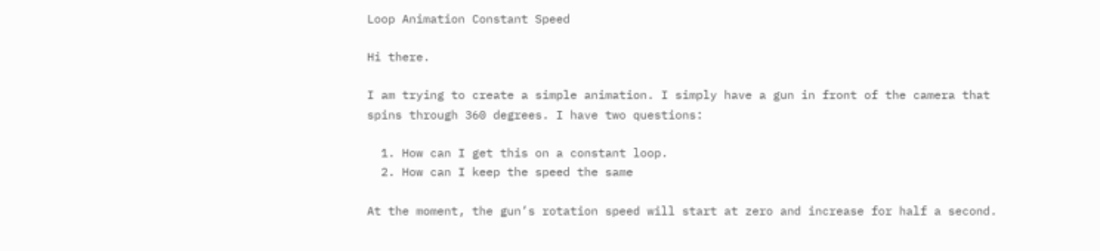Loop Animation Constant Speed

Hi there.

I am trying to create a simple animation. I simply have a gun in front of the camera that spins through 360 degrees. I have two questions:

  1. How can I get this on a constant loop.
  2. How can I keep the speed the same

At the moment, the gun’s rotation speed will start at zero and increase for half a second.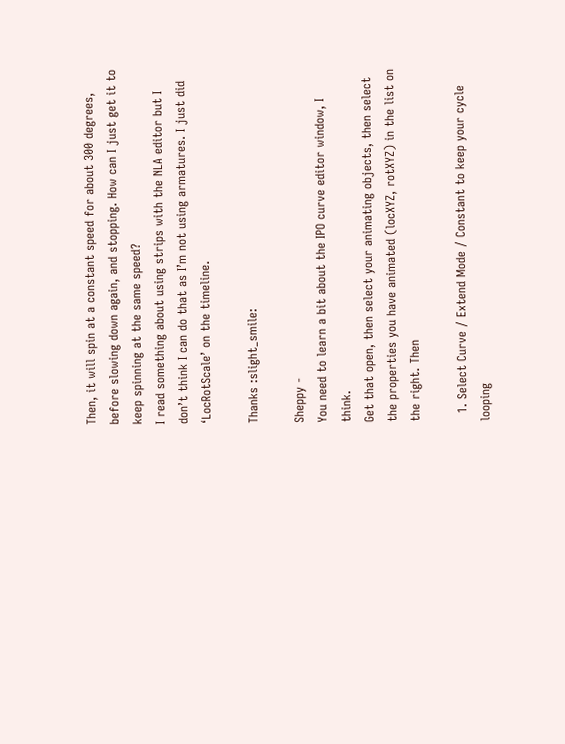Then, it will spin at a constant speed for about 300 degrees, before slowing down again, and stopping. How can I just get it to keep spinning at the same speed?
I read something about using strips with the NLA editor but I don’t think I can do that as I’m not using armatures. I just did ‘LocRotScale’ on the timeline.

Thanks :slight_smile:

Sheppy -
You need to learn a bit about the IPO curve editor window, I think.
Get that open, then select your animating objects, then select the properties you have animated (locXYZ, rotXYZ) in the list on the right. Then

  1. Select Curve / Extend Mode / Constant to keep your cycle looping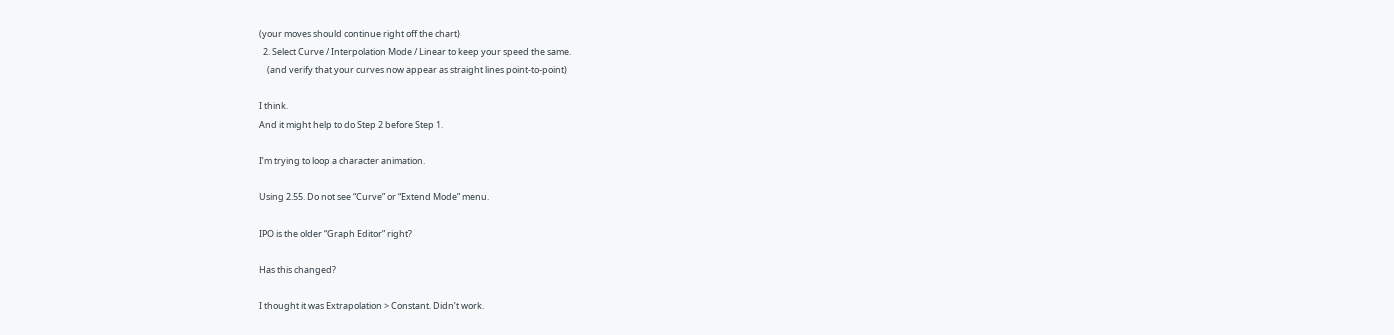(your moves should continue right off the chart)
  2. Select Curve / Interpolation Mode / Linear to keep your speed the same.
    (and verify that your curves now appear as straight lines point-to-point)

I think.
And it might help to do Step 2 before Step 1.

I’m trying to loop a character animation.

Using 2.55. Do not see “Curve” or “Extend Mode” menu.

IPO is the older “Graph Editor” right?

Has this changed?

I thought it was Extrapolation > Constant. Didn’t work.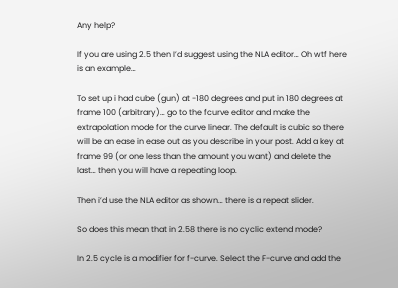Any help?

If you are using 2.5 then I’d suggest using the NLA editor… Oh wtf here is an example…

To set up i had cube (gun) at -180 degrees and put in 180 degrees at frame 100 (arbitrary)… go to the fcurve editor and make the extrapolation mode for the curve linear. The default is cubic so there will be an ease in ease out as you describe in your post. Add a key at frame 99 (or one less than the amount you want) and delete the last… then you will have a repeating loop.

Then i’d use the NLA editor as shown… there is a repeat slider.

So does this mean that in 2.58 there is no cyclic extend mode?

In 2.5 cycle is a modifier for f-curve. Select the F-curve and add the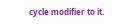cycle modifier to it.